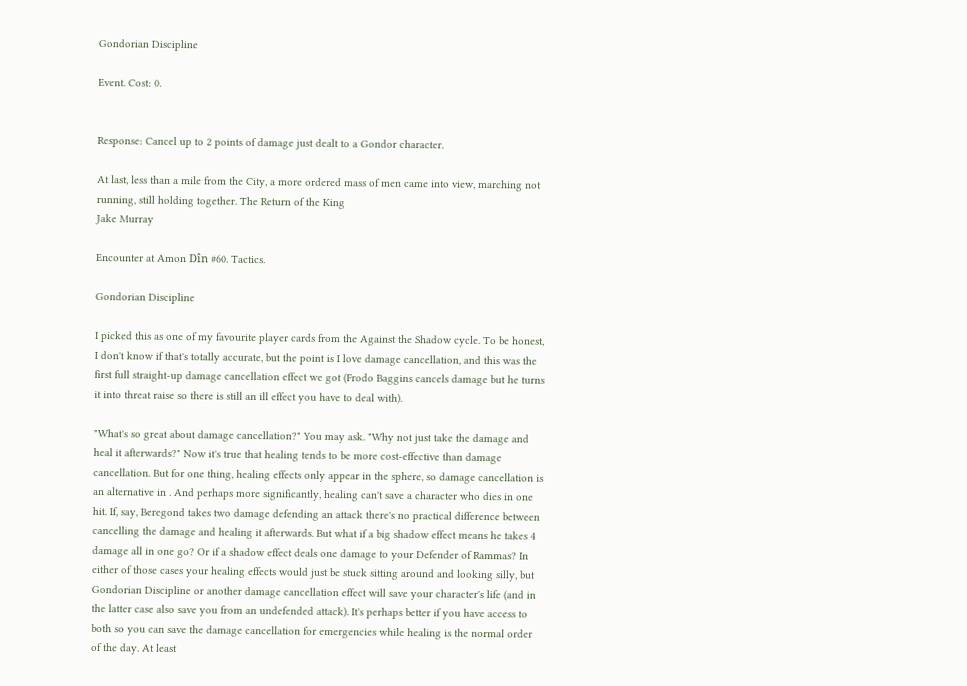Gondorian Discipline

Event. Cost: 0.


Response: Cancel up to 2 points of damage just dealt to a Gondor character.

At last, less than a mile from the City, a more ordered mass of men came into view, marching not running, still holding together. The Return of the King
Jake Murray

Encounter at Amon Dîn #60. Tactics.

Gondorian Discipline

I picked this as one of my favourite player cards from the Against the Shadow cycle. To be honest, I don't know if that's totally accurate, but the point is I love damage cancellation, and this was the first full straight-up damage cancellation effect we got (Frodo Baggins cancels damage but he turns it into threat raise so there is still an ill effect you have to deal with).

"What's so great about damage cancellation?" You may ask. "Why not just take the damage and heal it afterwards?" Now it's true that healing tends to be more cost-effective than damage cancellation. But for one thing, healing effects only appear in the sphere, so damage cancellation is an alternative in . And perhaps more significantly, healing can't save a character who dies in one hit. If, say, Beregond takes two damage defending an attack there's no practical difference between cancelling the damage and healing it afterwards. But what if a big shadow effect means he takes 4 damage all in one go? Or if a shadow effect deals one damage to your Defender of Rammas? In either of those cases your healing effects would just be stuck sitting around and looking silly, but Gondorian Discipline or another damage cancellation effect will save your character's life (and in the latter case also save you from an undefended attack). It's perhaps better if you have access to both so you can save the damage cancellation for emergencies while healing is the normal order of the day. At least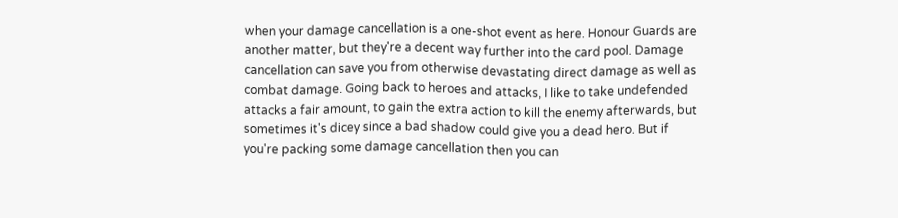when your damage cancellation is a one-shot event as here. Honour Guards are another matter, but they're a decent way further into the card pool. Damage cancellation can save you from otherwise devastating direct damage as well as combat damage. Going back to heroes and attacks, I like to take undefended attacks a fair amount, to gain the extra action to kill the enemy afterwards, but sometimes it's dicey since a bad shadow could give you a dead hero. But if you're packing some damage cancellation then you can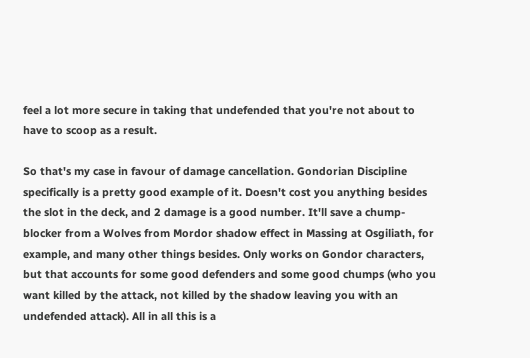feel a lot more secure in taking that undefended that you're not about to have to scoop as a result.

So that's my case in favour of damage cancellation. Gondorian Discipline specifically is a pretty good example of it. Doesn't cost you anything besides the slot in the deck, and 2 damage is a good number. It'll save a chump-blocker from a Wolves from Mordor shadow effect in Massing at Osgiliath, for example, and many other things besides. Only works on Gondor characters, but that accounts for some good defenders and some good chumps (who you want killed by the attack, not killed by the shadow leaving you with an undefended attack). All in all this is a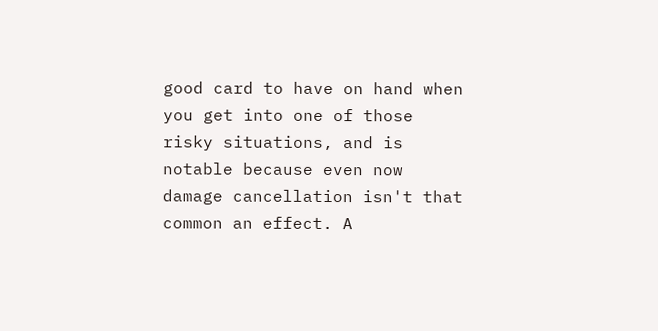good card to have on hand when you get into one of those risky situations, and is notable because even now damage cancellation isn't that common an effect. A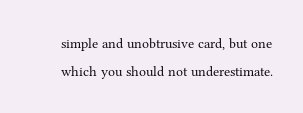simple and unobtrusive card, but one which you should not underestimate.